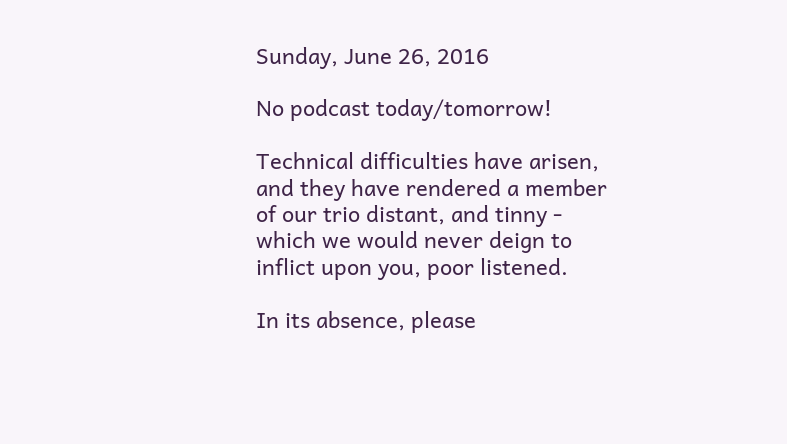Sunday, June 26, 2016

No podcast today/tomorrow!

Technical difficulties have arisen, and they have rendered a member of our trio distant, and tinny - which we would never deign to inflict upon you, poor listened.

In its absence, please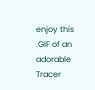enjoy this .GIF of an adorable Tracer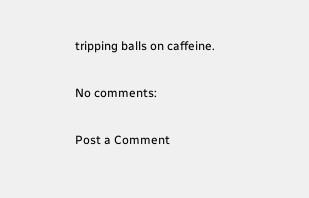tripping balls on caffeine.

No comments:

Post a Comment